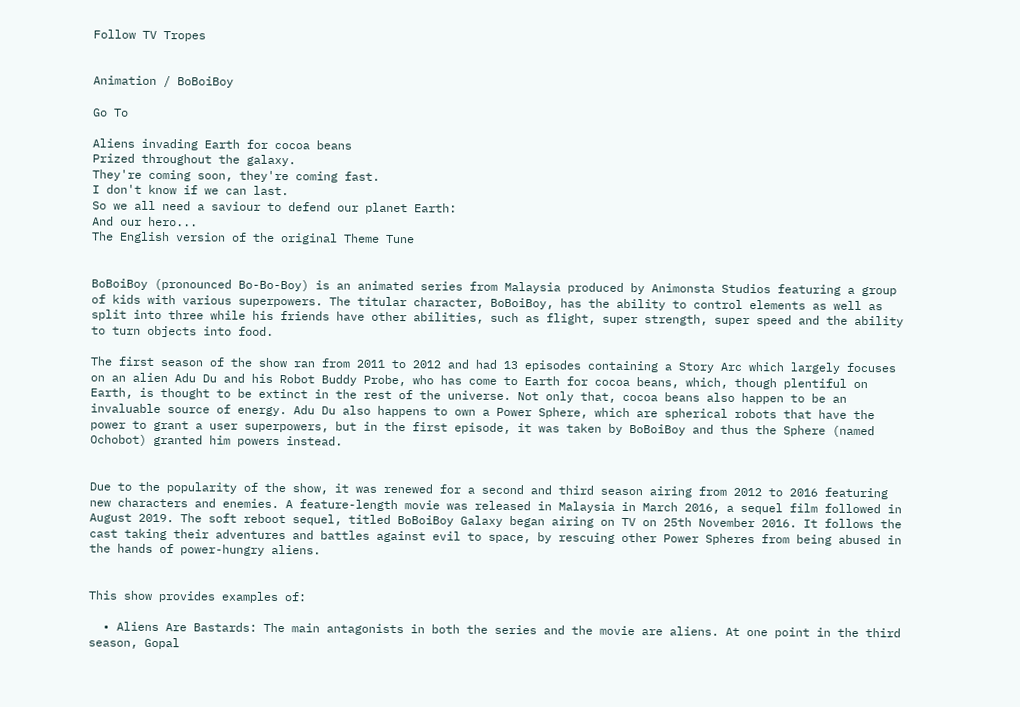Follow TV Tropes


Animation / BoBoiBoy

Go To

Aliens invading Earth for cocoa beans
Prized throughout the galaxy.
They're coming soon, they're coming fast.
I don't know if we can last.
So we all need a saviour to defend our planet Earth:
And our hero...
The English version of the original Theme Tune


BoBoiBoy (pronounced Bo-Bo-Boy) is an animated series from Malaysia produced by Animonsta Studios featuring a group of kids with various superpowers. The titular character, BoBoiBoy, has the ability to control elements as well as split into three while his friends have other abilities, such as flight, super strength, super speed and the ability to turn objects into food.

The first season of the show ran from 2011 to 2012 and had 13 episodes containing a Story Arc which largely focuses on an alien Adu Du and his Robot Buddy Probe, who has come to Earth for cocoa beans, which, though plentiful on Earth, is thought to be extinct in the rest of the universe. Not only that, cocoa beans also happen to be an invaluable source of energy. Adu Du also happens to own a Power Sphere, which are spherical robots that have the power to grant a user superpowers, but in the first episode, it was taken by BoBoiBoy and thus the Sphere (named Ochobot) granted him powers instead.


Due to the popularity of the show, it was renewed for a second and third season airing from 2012 to 2016 featuring new characters and enemies. A feature-length movie was released in Malaysia in March 2016, a sequel film followed in August 2019. The soft reboot sequel, titled BoBoiBoy Galaxy began airing on TV on 25th November 2016. It follows the cast taking their adventures and battles against evil to space, by rescuing other Power Spheres from being abused in the hands of power-hungry aliens.


This show provides examples of:

  • Aliens Are Bastards: The main antagonists in both the series and the movie are aliens. At one point in the third season, Gopal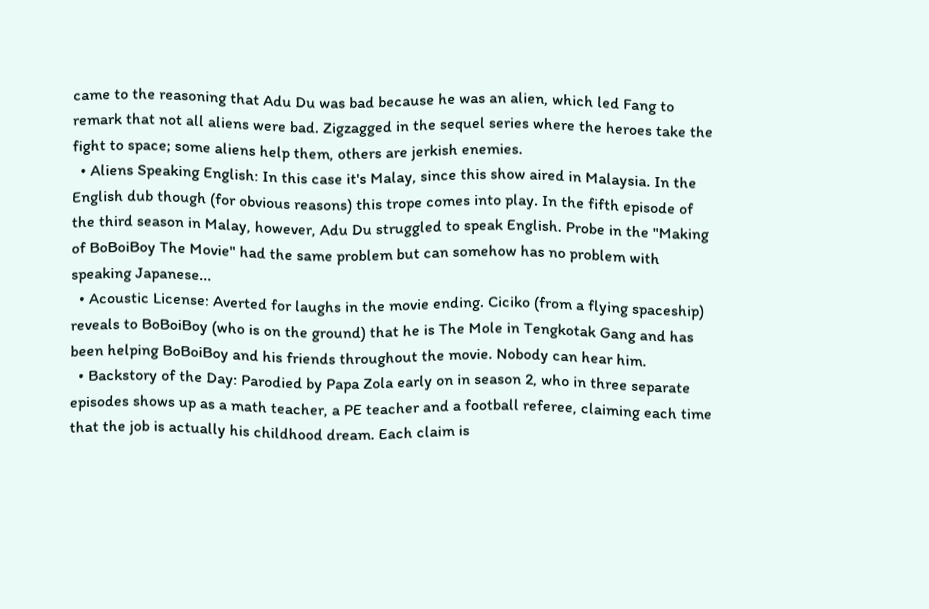came to the reasoning that Adu Du was bad because he was an alien, which led Fang to remark that not all aliens were bad. Zigzagged in the sequel series where the heroes take the fight to space; some aliens help them, others are jerkish enemies.
  • Aliens Speaking English: In this case it's Malay, since this show aired in Malaysia. In the English dub though (for obvious reasons) this trope comes into play. In the fifth episode of the third season in Malay, however, Adu Du struggled to speak English. Probe in the "Making of BoBoiBoy The Movie" had the same problem but can somehow has no problem with speaking Japanese...
  • Acoustic License: Averted for laughs in the movie ending. Ciciko (from a flying spaceship) reveals to BoBoiBoy (who is on the ground) that he is The Mole in Tengkotak Gang and has been helping BoBoiBoy and his friends throughout the movie. Nobody can hear him.
  • Backstory of the Day: Parodied by Papa Zola early on in season 2, who in three separate episodes shows up as a math teacher, a PE teacher and a football referee, claiming each time that the job is actually his childhood dream. Each claim is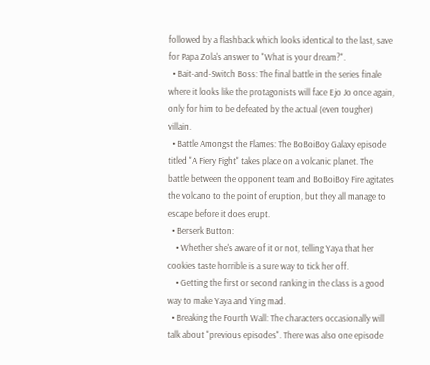followed by a flashback which looks identical to the last, save for Papa Zola's answer to "What is your dream?".
  • Bait-and-Switch Boss: The final battle in the series finale where it looks like the protagonists will face Ejo Jo once again, only for him to be defeated by the actual (even tougher) villain.
  • Battle Amongst the Flames: The BoBoiBoy Galaxy episode titled "A Fiery Fight" takes place on a volcanic planet. The battle between the opponent team and BoBoiBoy Fire agitates the volcano to the point of eruption, but they all manage to escape before it does erupt.
  • Berserk Button:
    • Whether she's aware of it or not, telling Yaya that her cookies taste horrible is a sure way to tick her off.
    • Getting the first or second ranking in the class is a good way to make Yaya and Ying mad.
  • Breaking the Fourth Wall: The characters occasionally will talk about "previous episodes". There was also one episode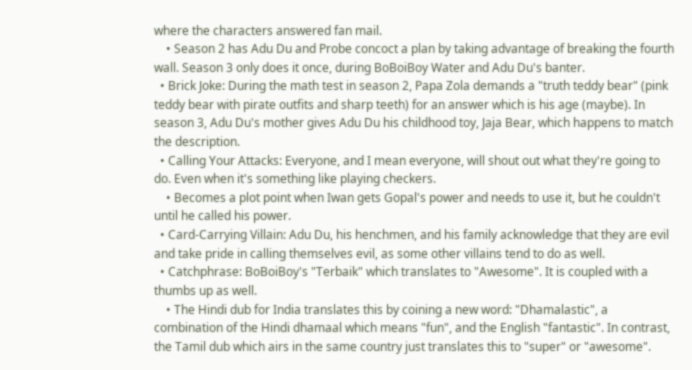where the characters answered fan mail.
    • Season 2 has Adu Du and Probe concoct a plan by taking advantage of breaking the fourth wall. Season 3 only does it once, during BoBoiBoy Water and Adu Du's banter.
  • Brick Joke: During the math test in season 2, Papa Zola demands a "truth teddy bear" (pink teddy bear with pirate outfits and sharp teeth) for an answer which is his age (maybe). In season 3, Adu Du's mother gives Adu Du his childhood toy, Jaja Bear, which happens to match the description.
  • Calling Your Attacks: Everyone, and I mean everyone, will shout out what they're going to do. Even when it's something like playing checkers.
    • Becomes a plot point when Iwan gets Gopal's power and needs to use it, but he couldn't until he called his power.
  • Card-Carrying Villain: Adu Du, his henchmen, and his family acknowledge that they are evil and take pride in calling themselves evil, as some other villains tend to do as well.
  • Catchphrase: BoBoiBoy's "Terbaik" which translates to "Awesome". It is coupled with a thumbs up as well.
    • The Hindi dub for India translates this by coining a new word: "Dhamalastic", a combination of the Hindi dhamaal which means "fun", and the English "fantastic". In contrast, the Tamil dub which airs in the same country just translates this to "super" or "awesome".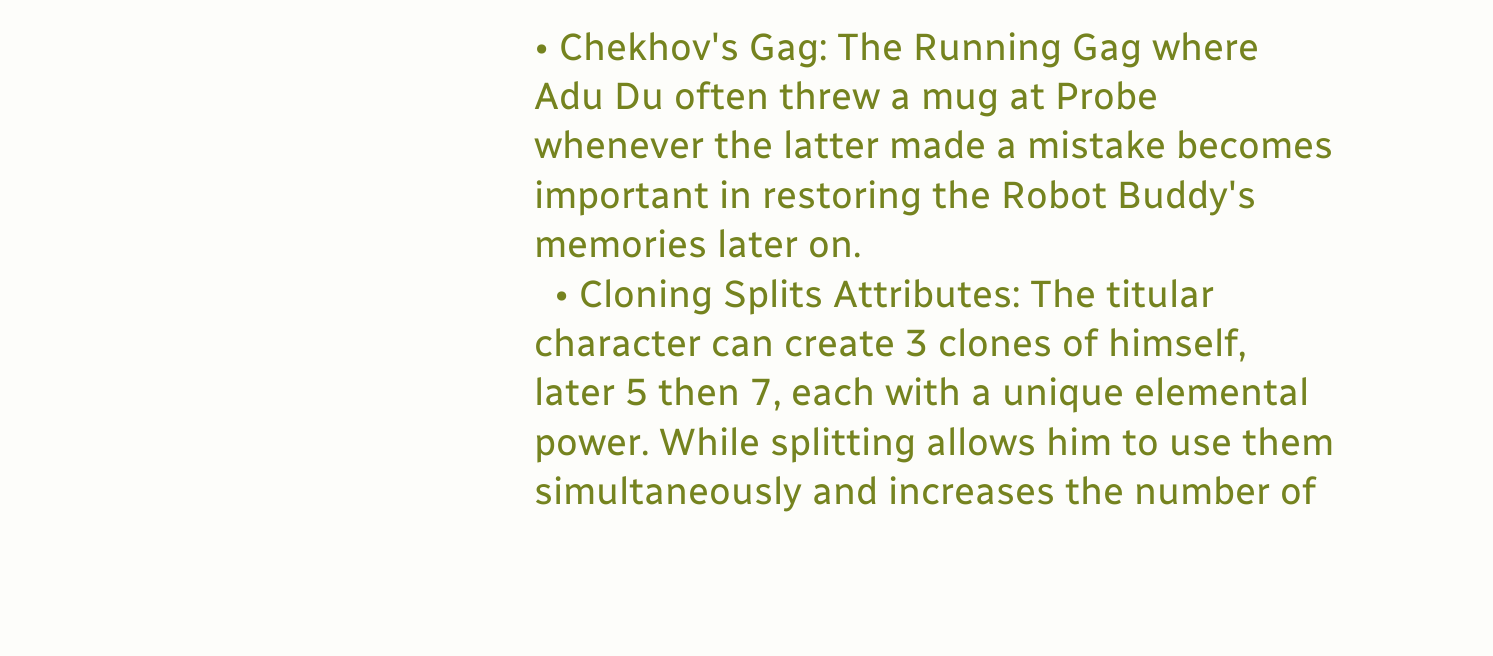• Chekhov's Gag: The Running Gag where Adu Du often threw a mug at Probe whenever the latter made a mistake becomes important in restoring the Robot Buddy's memories later on.
  • Cloning Splits Attributes: The titular character can create 3 clones of himself, later 5 then 7, each with a unique elemental power. While splitting allows him to use them simultaneously and increases the number of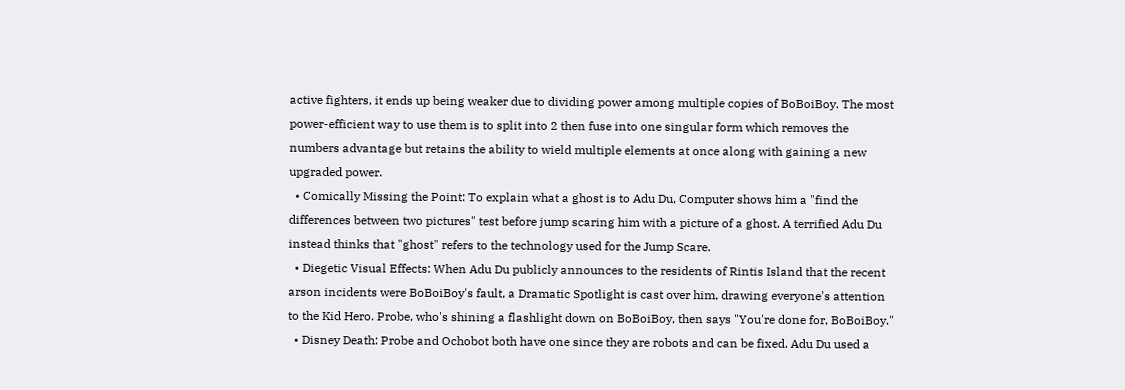active fighters, it ends up being weaker due to dividing power among multiple copies of BoBoiBoy. The most power-efficient way to use them is to split into 2 then fuse into one singular form which removes the numbers advantage but retains the ability to wield multiple elements at once along with gaining a new upgraded power.
  • Comically Missing the Point: To explain what a ghost is to Adu Du, Computer shows him a "find the differences between two pictures" test before jump scaring him with a picture of a ghost. A terrified Adu Du instead thinks that "ghost" refers to the technology used for the Jump Scare.
  • Diegetic Visual Effects: When Adu Du publicly announces to the residents of Rintis Island that the recent arson incidents were BoBoiBoy's fault, a Dramatic Spotlight is cast over him, drawing everyone's attention to the Kid Hero. Probe, who's shining a flashlight down on BoBoiBoy, then says "You're done for, BoBoiBoy."
  • Disney Death: Probe and Ochobot both have one since they are robots and can be fixed. Adu Du used a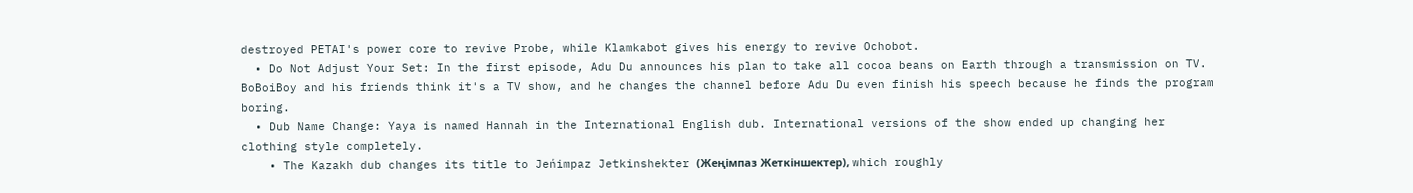destroyed PETAI's power core to revive Probe, while Klamkabot gives his energy to revive Ochobot.
  • Do Not Adjust Your Set: In the first episode, Adu Du announces his plan to take all cocoa beans on Earth through a transmission on TV. BoBoiBoy and his friends think it's a TV show, and he changes the channel before Adu Du even finish his speech because he finds the program boring.
  • Dub Name Change: Yaya is named Hannah in the International English dub. International versions of the show ended up changing her clothing style completely.
    • The Kazakh dub changes its title to Jeńimpaz Jetkinshekter (Жеңімпаз Жеткіншектер), which roughly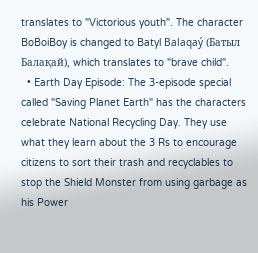translates to "Victorious youth". The character BoBoiBoy is changed to Batyl Balaqaý (Батыл Балақай), which translates to "brave child".
  • Earth Day Episode: The 3-episode special called "Saving Planet Earth" has the characters celebrate National Recycling Day. They use what they learn about the 3 Rs to encourage citizens to sort their trash and recyclables to stop the Shield Monster from using garbage as his Power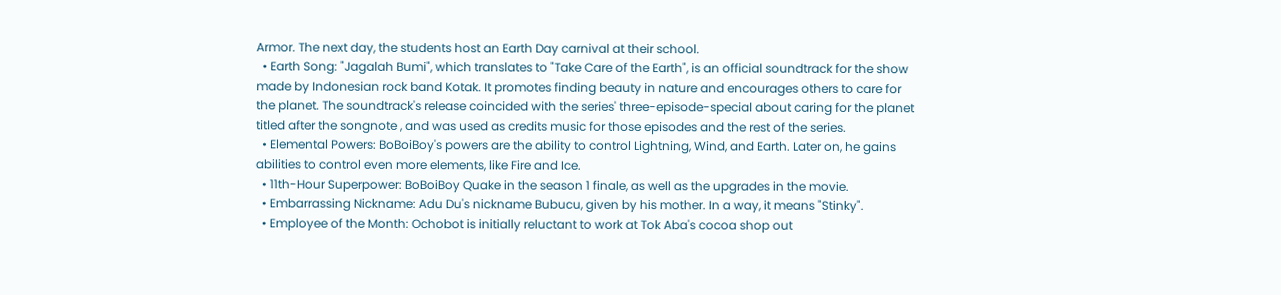Armor. The next day, the students host an Earth Day carnival at their school.
  • Earth Song: "Jagalah Bumi", which translates to "Take Care of the Earth", is an official soundtrack for the show made by Indonesian rock band Kotak. It promotes finding beauty in nature and encourages others to care for the planet. The soundtrack's release coincided with the series' three-episode-special about caring for the planet titled after the songnote , and was used as credits music for those episodes and the rest of the series.
  • Elemental Powers: BoBoiBoy's powers are the ability to control Lightning, Wind, and Earth. Later on, he gains abilities to control even more elements, like Fire and Ice.
  • 11th-Hour Superpower: BoBoiBoy Quake in the season 1 finale, as well as the upgrades in the movie.
  • Embarrassing Nickname: Adu Du's nickname Bubucu, given by his mother. In a way, it means "Stinky".
  • Employee of the Month: Ochobot is initially reluctant to work at Tok Aba's cocoa shop out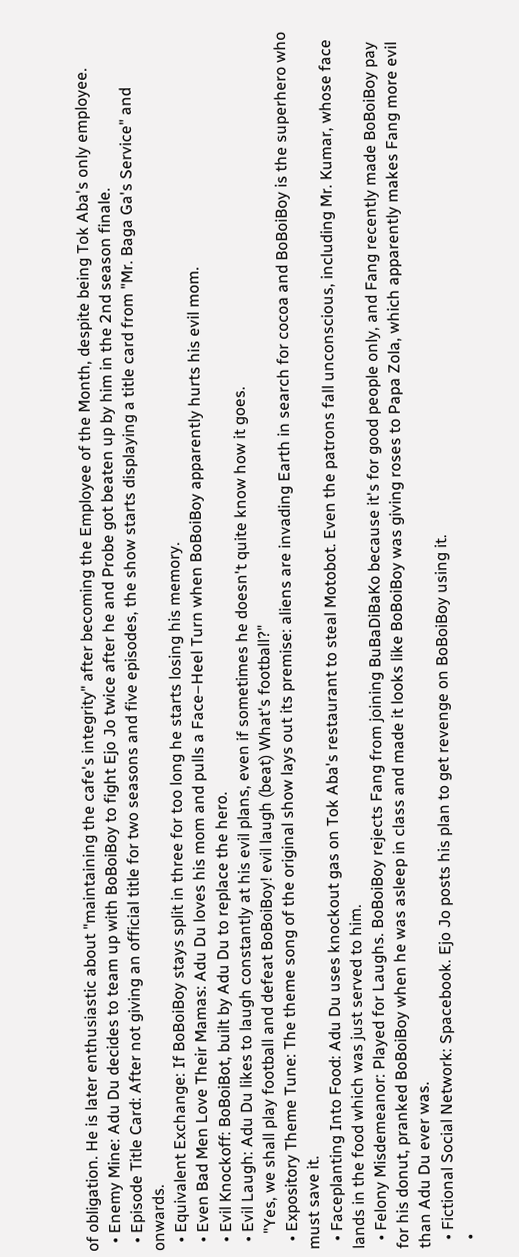of obligation. He is later enthusiastic about "maintaining the cafe's integrity" after becoming the Employee of the Month, despite being Tok Aba's only employee.
  • Enemy Mine: Adu Du decides to team up with BoBoiBoy to fight Ejo Jo twice after he and Probe got beaten up by him in the 2nd season finale.
  • Episode Title Card: After not giving an official title for two seasons and five episodes, the show starts displaying a title card from "Mr. Baga Ga's Service" and onwards.
  • Equivalent Exchange: If BoBoiBoy stays split in three for too long he starts losing his memory.
  • Even Bad Men Love Their Mamas: Adu Du loves his mom and pulls a Face–Heel Turn when BoBoiBoy apparently hurts his evil mom.
  • Evil Knockoff: BoBoiBot, built by Adu Du to replace the hero.
  • Evil Laugh: Adu Du likes to laugh constantly at his evil plans, even if sometimes he doesn't quite know how it goes.
    "Yes, we shall play football and defeat BoBoiBoy! evil laugh (beat) What's football?"
  • Expository Theme Tune: The theme song of the original show lays out its premise: aliens are invading Earth in search for cocoa and BoBoiBoy is the superhero who must save it.
  • Faceplanting Into Food: Adu Du uses knockout gas on Tok Aba's restaurant to steal Motobot. Even the patrons fall unconscious, including Mr. Kumar, whose face lands in the food which was just served to him.
  • Felony Misdemeanor: Played for Laughs. BoBoiBoy rejects Fang from joining BuBaDiBaKo because it's for good people only, and Fang recently made BoBoiBoy pay for his donut, pranked BoBoiBoy when he was asleep in class and made it looks like BoBoiBoy was giving roses to Papa Zola, which apparently makes Fang more evil than Adu Du ever was.
  • Fictional Social Network: Spacebook. Ejo Jo posts his plan to get revenge on BoBoiBoy using it.
  •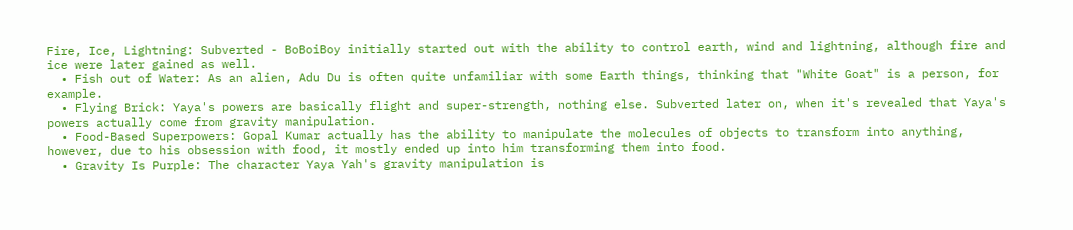Fire, Ice, Lightning: Subverted - BoBoiBoy initially started out with the ability to control earth, wind and lightning, although fire and ice were later gained as well.
  • Fish out of Water: As an alien, Adu Du is often quite unfamiliar with some Earth things, thinking that "White Goat" is a person, for example.
  • Flying Brick: Yaya's powers are basically flight and super-strength, nothing else. Subverted later on, when it's revealed that Yaya's powers actually come from gravity manipulation.
  • Food-Based Superpowers: Gopal Kumar actually has the ability to manipulate the molecules of objects to transform into anything, however, due to his obsession with food, it mostly ended up into him transforming them into food.
  • Gravity Is Purple: The character Yaya Yah's gravity manipulation is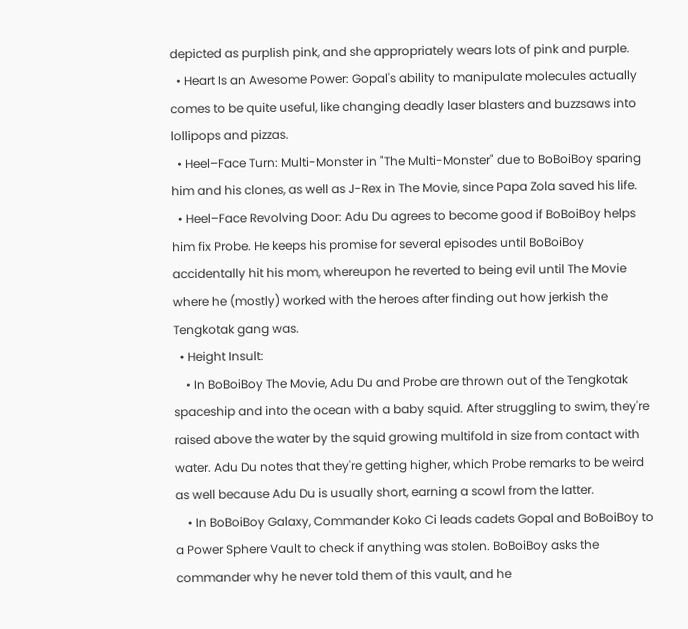depicted as purplish pink, and she appropriately wears lots of pink and purple.
  • Heart Is an Awesome Power: Gopal's ability to manipulate molecules actually comes to be quite useful, like changing deadly laser blasters and buzzsaws into lollipops and pizzas.
  • Heel–Face Turn: Multi-Monster in "The Multi-Monster" due to BoBoiBoy sparing him and his clones, as well as J-Rex in The Movie, since Papa Zola saved his life.
  • Heel–Face Revolving Door: Adu Du agrees to become good if BoBoiBoy helps him fix Probe. He keeps his promise for several episodes until BoBoiBoy accidentally hit his mom, whereupon he reverted to being evil until The Movie where he (mostly) worked with the heroes after finding out how jerkish the Tengkotak gang was.
  • Height Insult:
    • In BoBoiBoy The Movie, Adu Du and Probe are thrown out of the Tengkotak spaceship and into the ocean with a baby squid. After struggling to swim, they're raised above the water by the squid growing multifold in size from contact with water. Adu Du notes that they're getting higher, which Probe remarks to be weird as well because Adu Du is usually short, earning a scowl from the latter.
    • In BoBoiBoy Galaxy, Commander Koko Ci leads cadets Gopal and BoBoiBoy to a Power Sphere Vault to check if anything was stolen. BoBoiBoy asks the commander why he never told them of this vault, and he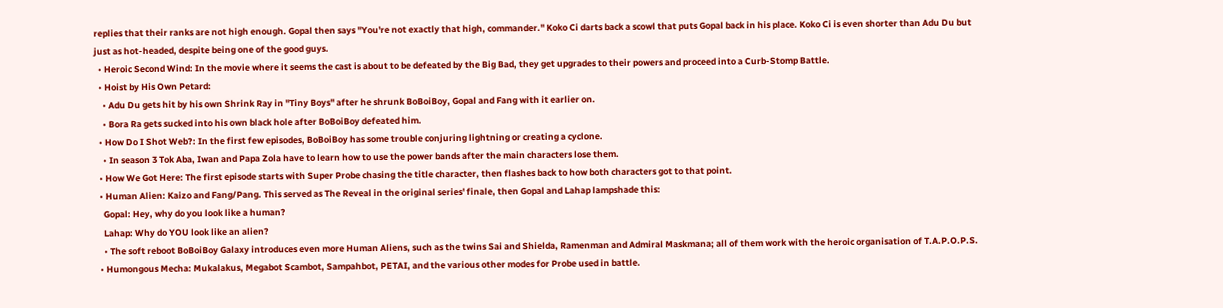replies that their ranks are not high enough. Gopal then says "You're not exactly that high, commander." Koko Ci darts back a scowl that puts Gopal back in his place. Koko Ci is even shorter than Adu Du but just as hot-headed, despite being one of the good guys.
  • Heroic Second Wind: In the movie where it seems the cast is about to be defeated by the Big Bad, they get upgrades to their powers and proceed into a Curb-Stomp Battle.
  • Hoist by His Own Petard:
    • Adu Du gets hit by his own Shrink Ray in "Tiny Boys" after he shrunk BoBoiBoy, Gopal and Fang with it earlier on.
    • Bora Ra gets sucked into his own black hole after BoBoiBoy defeated him.
  • How Do I Shot Web?: In the first few episodes, BoBoiBoy has some trouble conjuring lightning or creating a cyclone.
    • In season 3 Tok Aba, Iwan and Papa Zola have to learn how to use the power bands after the main characters lose them.
  • How We Got Here: The first episode starts with Super Probe chasing the title character, then flashes back to how both characters got to that point.
  • Human Alien: Kaizo and Fang/Pang. This served as The Reveal in the original series' finale, then Gopal and Lahap lampshade this:
    Gopal: Hey, why do you look like a human?
    Lahap: Why do YOU look like an alien?
    • The soft reboot BoBoiBoy Galaxy introduces even more Human Aliens, such as the twins Sai and Shielda, Ramenman and Admiral Maskmana; all of them work with the heroic organisation of T.A.P.O.P.S.
  • Humongous Mecha: Mukalakus, Megabot Scambot, Sampahbot, PETAI, and the various other modes for Probe used in battle.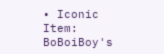• Iconic Item: BoBoiBoy's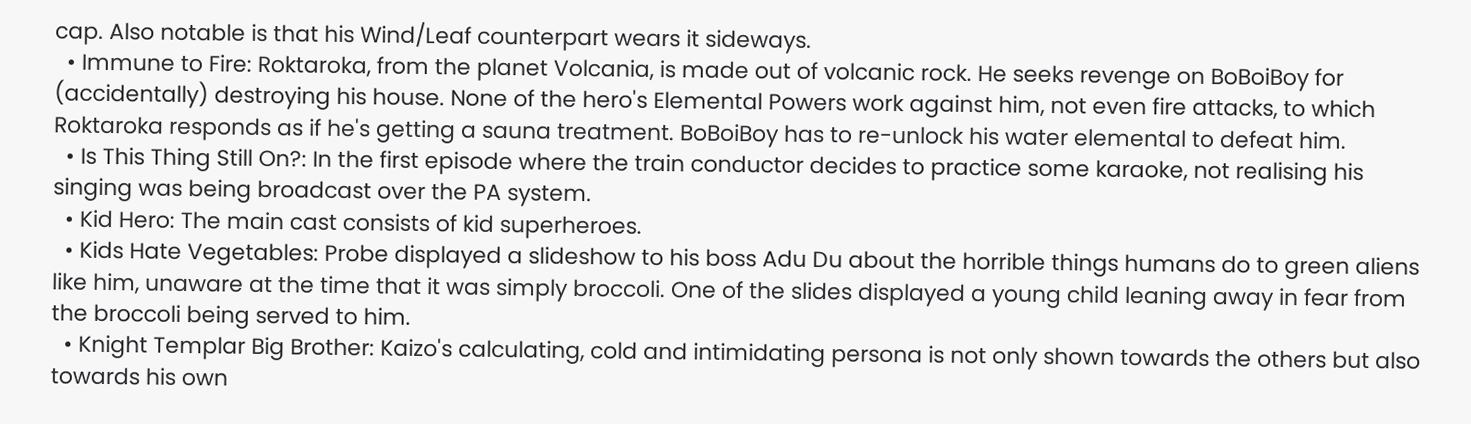cap. Also notable is that his Wind/Leaf counterpart wears it sideways.
  • Immune to Fire: Roktaroka, from the planet Volcania, is made out of volcanic rock. He seeks revenge on BoBoiBoy for (accidentally) destroying his house. None of the hero's Elemental Powers work against him, not even fire attacks, to which Roktaroka responds as if he's getting a sauna treatment. BoBoiBoy has to re-unlock his water elemental to defeat him.
  • Is This Thing Still On?: In the first episode where the train conductor decides to practice some karaoke, not realising his singing was being broadcast over the PA system.
  • Kid Hero: The main cast consists of kid superheroes.
  • Kids Hate Vegetables: Probe displayed a slideshow to his boss Adu Du about the horrible things humans do to green aliens like him, unaware at the time that it was simply broccoli. One of the slides displayed a young child leaning away in fear from the broccoli being served to him.
  • Knight Templar Big Brother: Kaizo's calculating, cold and intimidating persona is not only shown towards the others but also towards his own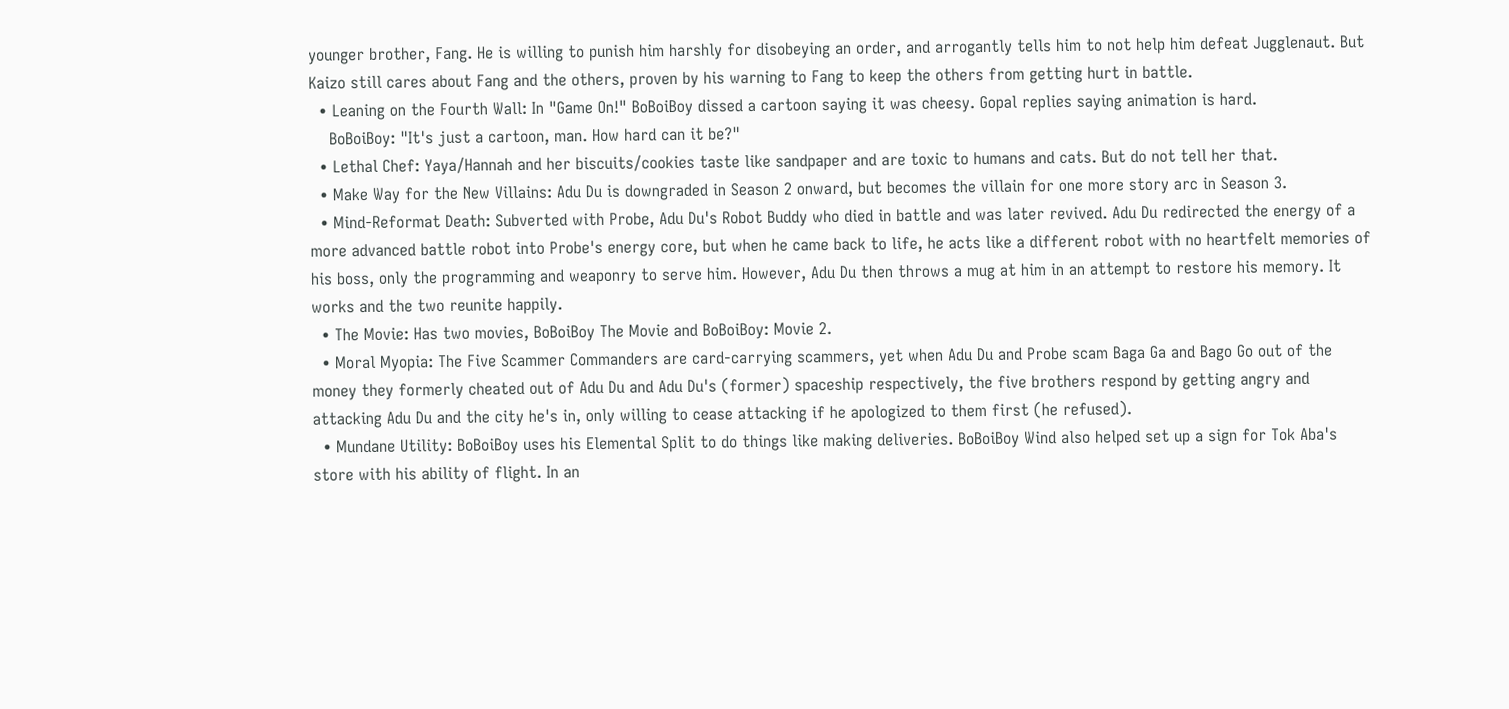younger brother, Fang. He is willing to punish him harshly for disobeying an order, and arrogantly tells him to not help him defeat Jugglenaut. But Kaizo still cares about Fang and the others, proven by his warning to Fang to keep the others from getting hurt in battle.
  • Leaning on the Fourth Wall: In "Game On!" BoBoiBoy dissed a cartoon saying it was cheesy. Gopal replies saying animation is hard.
    BoBoiBoy: "It's just a cartoon, man. How hard can it be?"
  • Lethal Chef: Yaya/Hannah and her biscuits/cookies taste like sandpaper and are toxic to humans and cats. But do not tell her that.
  • Make Way for the New Villains: Adu Du is downgraded in Season 2 onward, but becomes the villain for one more story arc in Season 3.
  • Mind-Reformat Death: Subverted with Probe, Adu Du's Robot Buddy who died in battle and was later revived. Adu Du redirected the energy of a more advanced battle robot into Probe's energy core, but when he came back to life, he acts like a different robot with no heartfelt memories of his boss, only the programming and weaponry to serve him. However, Adu Du then throws a mug at him in an attempt to restore his memory. It works and the two reunite happily.
  • The Movie: Has two movies, BoBoiBoy The Movie and BoBoiBoy: Movie 2.
  • Moral Myopia: The Five Scammer Commanders are card-carrying scammers, yet when Adu Du and Probe scam Baga Ga and Bago Go out of the money they formerly cheated out of Adu Du and Adu Du's (former) spaceship respectively, the five brothers respond by getting angry and attacking Adu Du and the city he's in, only willing to cease attacking if he apologized to them first (he refused).
  • Mundane Utility: BoBoiBoy uses his Elemental Split to do things like making deliveries. BoBoiBoy Wind also helped set up a sign for Tok Aba's store with his ability of flight. In an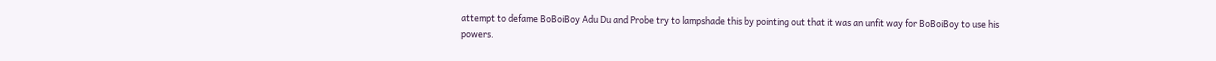attempt to defame BoBoiBoy Adu Du and Probe try to lampshade this by pointing out that it was an unfit way for BoBoiBoy to use his powers.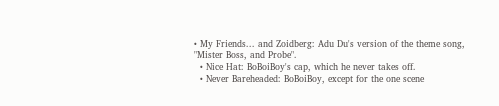• My Friends... and Zoidberg: Adu Du's version of the theme song, "Mister Boss, and Probe".
  • Nice Hat: BoBoiBoy's cap, which he never takes off.
  • Never Bareheaded: BoBoiBoy, except for the one scene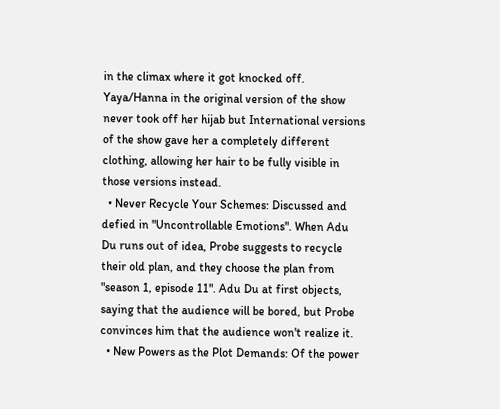in the climax where it got knocked off. Yaya/Hanna in the original version of the show never took off her hijab but International versions of the show gave her a completely different clothing, allowing her hair to be fully visible in those versions instead.
  • Never Recycle Your Schemes: Discussed and defied in "Uncontrollable Emotions". When Adu Du runs out of idea, Probe suggests to recycle their old plan, and they choose the plan from "season 1, episode 11". Adu Du at first objects, saying that the audience will be bored, but Probe convinces him that the audience won't realize it.
  • New Powers as the Plot Demands: Of the power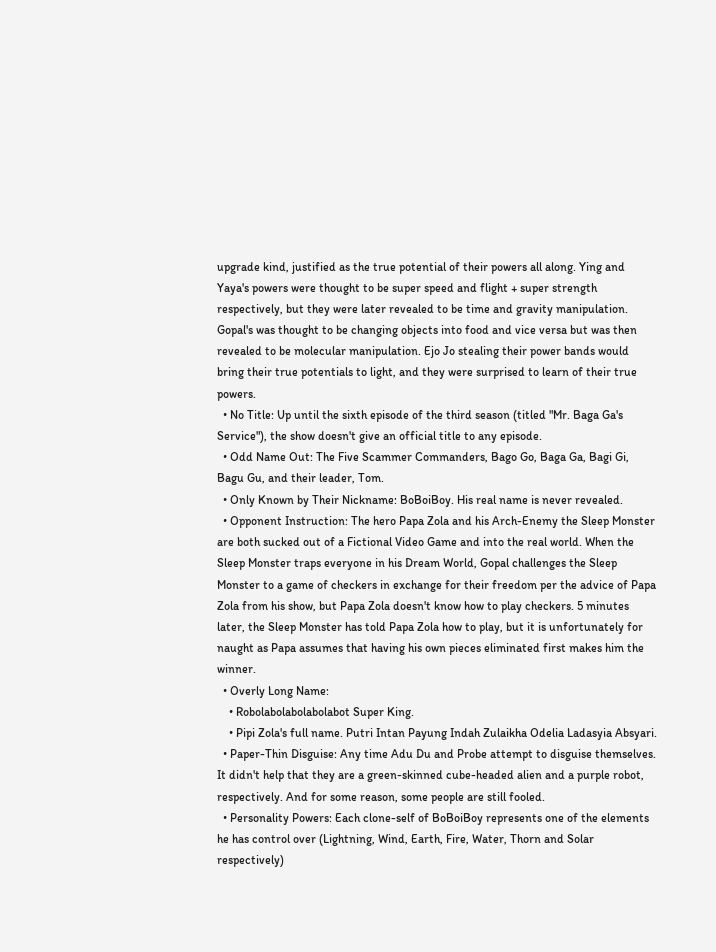upgrade kind, justified as the true potential of their powers all along. Ying and Yaya's powers were thought to be super speed and flight + super strength respectively, but they were later revealed to be time and gravity manipulation. Gopal's was thought to be changing objects into food and vice versa but was then revealed to be molecular manipulation. Ejo Jo stealing their power bands would bring their true potentials to light, and they were surprised to learn of their true powers.
  • No Title: Up until the sixth episode of the third season (titled "Mr. Baga Ga's Service"), the show doesn't give an official title to any episode.
  • Odd Name Out: The Five Scammer Commanders, Bago Go, Baga Ga, Bagi Gi, Bagu Gu, and their leader, Tom.
  • Only Known by Their Nickname: BoBoiBoy. His real name is never revealed.
  • Opponent Instruction: The hero Papa Zola and his Arch-Enemy the Sleep Monster are both sucked out of a Fictional Video Game and into the real world. When the Sleep Monster traps everyone in his Dream World, Gopal challenges the Sleep Monster to a game of checkers in exchange for their freedom per the advice of Papa Zola from his show, but Papa Zola doesn't know how to play checkers. 5 minutes later, the Sleep Monster has told Papa Zola how to play, but it is unfortunately for naught as Papa assumes that having his own pieces eliminated first makes him the winner.
  • Overly Long Name:
    • Robolabolabolabolabot Super King.
    • Pipi Zola's full name. Putri Intan Payung Indah Zulaikha Odelia Ladasyia Absyari.
  • Paper-Thin Disguise: Any time Adu Du and Probe attempt to disguise themselves. It didn't help that they are a green-skinned cube-headed alien and a purple robot, respectively. And for some reason, some people are still fooled.
  • Personality Powers: Each clone-self of BoBoiBoy represents one of the elements he has control over (Lightning, Wind, Earth, Fire, Water, Thorn and Solar respectively)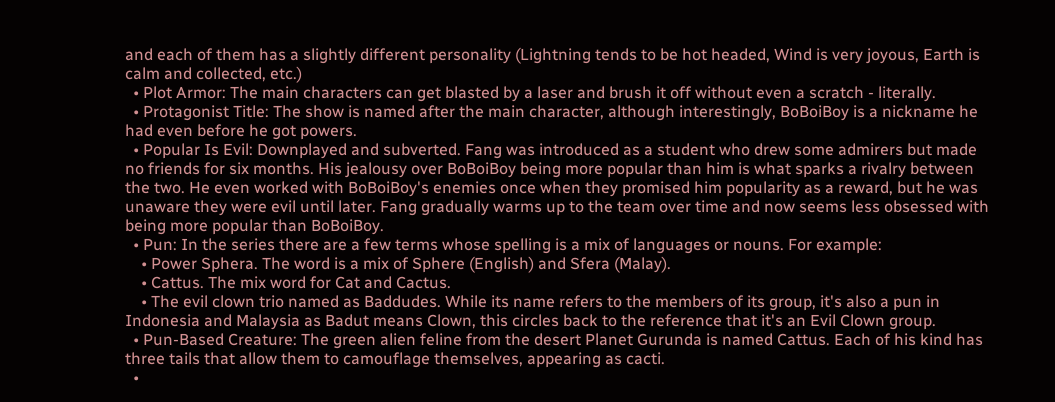and each of them has a slightly different personality (Lightning tends to be hot headed, Wind is very joyous, Earth is calm and collected, etc.)
  • Plot Armor: The main characters can get blasted by a laser and brush it off without even a scratch - literally.
  • Protagonist Title: The show is named after the main character, although interestingly, BoBoiBoy is a nickname he had even before he got powers.
  • Popular Is Evil: Downplayed and subverted. Fang was introduced as a student who drew some admirers but made no friends for six months. His jealousy over BoBoiBoy being more popular than him is what sparks a rivalry between the two. He even worked with BoBoiBoy's enemies once when they promised him popularity as a reward, but he was unaware they were evil until later. Fang gradually warms up to the team over time and now seems less obsessed with being more popular than BoBoiBoy.
  • Pun: In the series there are a few terms whose spelling is a mix of languages or nouns. For example:
    • Power Sphera. The word is a mix of Sphere (English) and Sfera (Malay).
    • Cattus. The mix word for Cat and Cactus.
    • The evil clown trio named as Baddudes. While its name refers to the members of its group, it's also a pun in Indonesia and Malaysia as Badut means Clown, this circles back to the reference that it's an Evil Clown group.
  • Pun-Based Creature: The green alien feline from the desert Planet Gurunda is named Cattus. Each of his kind has three tails that allow them to camouflage themselves, appearing as cacti.
  •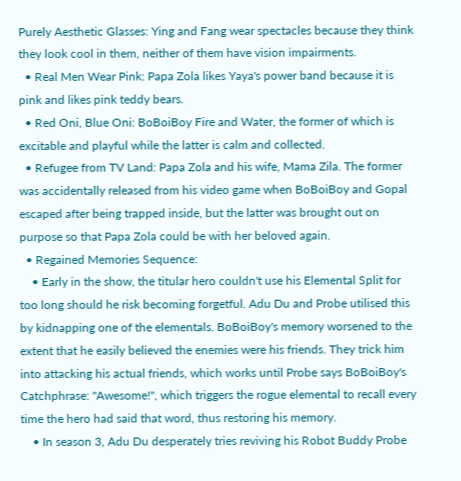Purely Aesthetic Glasses: Ying and Fang wear spectacles because they think they look cool in them, neither of them have vision impairments.
  • Real Men Wear Pink: Papa Zola likes Yaya's power band because it is pink and likes pink teddy bears.
  • Red Oni, Blue Oni: BoBoiBoy Fire and Water, the former of which is excitable and playful while the latter is calm and collected.
  • Refugee from TV Land: Papa Zola and his wife, Mama Zila. The former was accidentally released from his video game when BoBoiBoy and Gopal escaped after being trapped inside, but the latter was brought out on purpose so that Papa Zola could be with her beloved again.
  • Regained Memories Sequence:
    • Early in the show, the titular hero couldn't use his Elemental Split for too long should he risk becoming forgetful. Adu Du and Probe utilised this by kidnapping one of the elementals. BoBoiBoy's memory worsened to the extent that he easily believed the enemies were his friends. They trick him into attacking his actual friends, which works until Probe says BoBoiBoy's Catchphrase: "Awesome!", which triggers the rogue elemental to recall every time the hero had said that word, thus restoring his memory.
    • In season 3, Adu Du desperately tries reviving his Robot Buddy Probe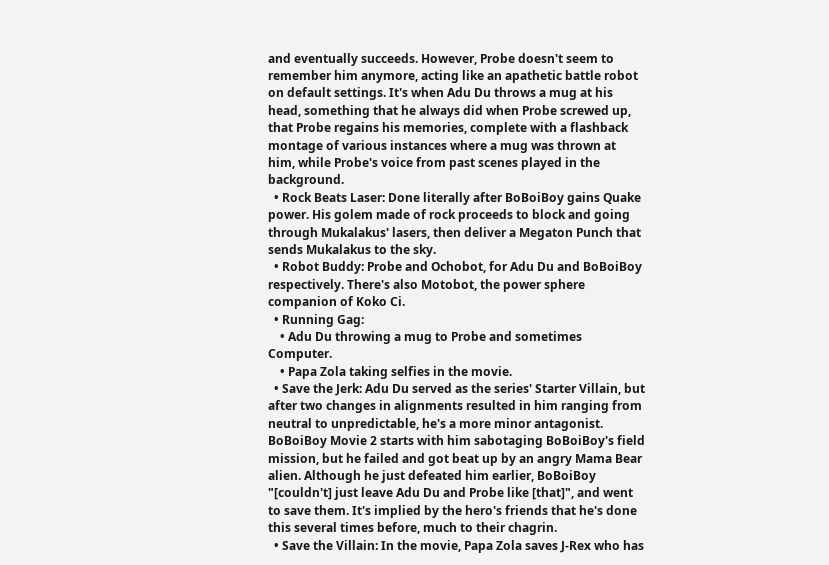and eventually succeeds. However, Probe doesn't seem to remember him anymore, acting like an apathetic battle robot on default settings. It's when Adu Du throws a mug at his head, something that he always did when Probe screwed up, that Probe regains his memories, complete with a flashback montage of various instances where a mug was thrown at him, while Probe's voice from past scenes played in the background.
  • Rock Beats Laser: Done literally after BoBoiBoy gains Quake power. His golem made of rock proceeds to block and going through Mukalakus' lasers, then deliver a Megaton Punch that sends Mukalakus to the sky.
  • Robot Buddy: Probe and Ochobot, for Adu Du and BoBoiBoy respectively. There's also Motobot, the power sphere companion of Koko Ci.
  • Running Gag:
    • Adu Du throwing a mug to Probe and sometimes Computer.
    • Papa Zola taking selfies in the movie.
  • Save the Jerk: Adu Du served as the series' Starter Villain, but after two changes in alignments resulted in him ranging from neutral to unpredictable, he's a more minor antagonist. BoBoiBoy Movie 2 starts with him sabotaging BoBoiBoy's field mission, but he failed and got beat up by an angry Mama Bear alien. Although he just defeated him earlier, BoBoiBoy "[couldn't] just leave Adu Du and Probe like [that]", and went to save them. It's implied by the hero's friends that he's done this several times before, much to their chagrin.
  • Save the Villain: In the movie, Papa Zola saves J-Rex who has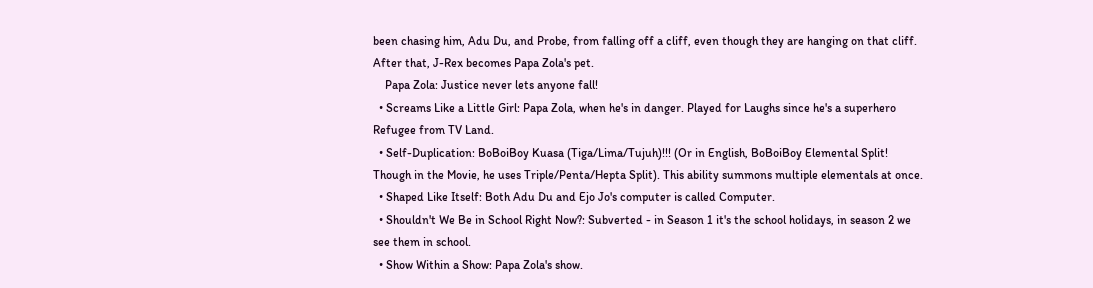been chasing him, Adu Du, and Probe, from falling off a cliff, even though they are hanging on that cliff. After that, J-Rex becomes Papa Zola's pet.
    Papa Zola: Justice never lets anyone fall!
  • Screams Like a Little Girl: Papa Zola, when he's in danger. Played for Laughs since he's a superhero Refugee from TV Land.
  • Self-Duplication: BoBoiBoy Kuasa (Tiga/Lima/Tujuh)!!! (Or in English, BoBoiBoy Elemental Split! Though in the Movie, he uses Triple/Penta/Hepta Split). This ability summons multiple elementals at once.
  • Shaped Like Itself: Both Adu Du and Ejo Jo's computer is called Computer.
  • Shouldn't We Be in School Right Now?: Subverted - in Season 1 it's the school holidays, in season 2 we see them in school.
  • Show Within a Show: Papa Zola's show.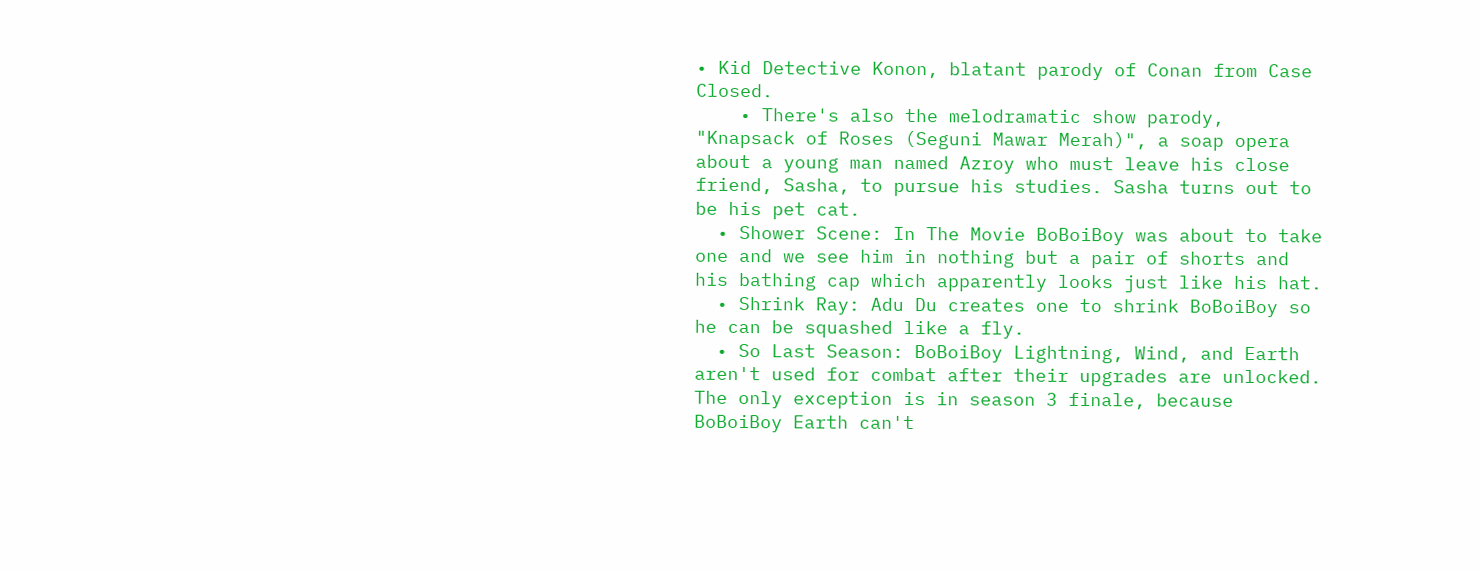• Kid Detective Konon, blatant parody of Conan from Case Closed.
    • There's also the melodramatic show parody, "Knapsack of Roses (Seguni Mawar Merah)", a soap opera about a young man named Azroy who must leave his close friend, Sasha, to pursue his studies. Sasha turns out to be his pet cat.
  • Shower Scene: In The Movie BoBoiBoy was about to take one and we see him in nothing but a pair of shorts and his bathing cap which apparently looks just like his hat.
  • Shrink Ray: Adu Du creates one to shrink BoBoiBoy so he can be squashed like a fly.
  • So Last Season: BoBoiBoy Lightning, Wind, and Earth aren't used for combat after their upgrades are unlocked. The only exception is in season 3 finale, because BoBoiBoy Earth can't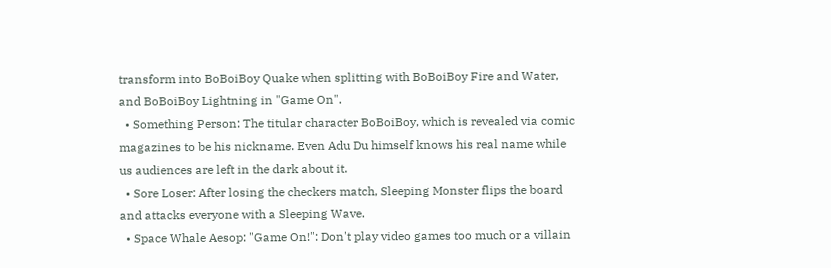transform into BoBoiBoy Quake when splitting with BoBoiBoy Fire and Water, and BoBoiBoy Lightning in "Game On".
  • Something Person: The titular character BoBoiBoy, which is revealed via comic magazines to be his nickname. Even Adu Du himself knows his real name while us audiences are left in the dark about it.
  • Sore Loser: After losing the checkers match, Sleeping Monster flips the board and attacks everyone with a Sleeping Wave.
  • Space Whale Aesop: "Game On!": Don't play video games too much or a villain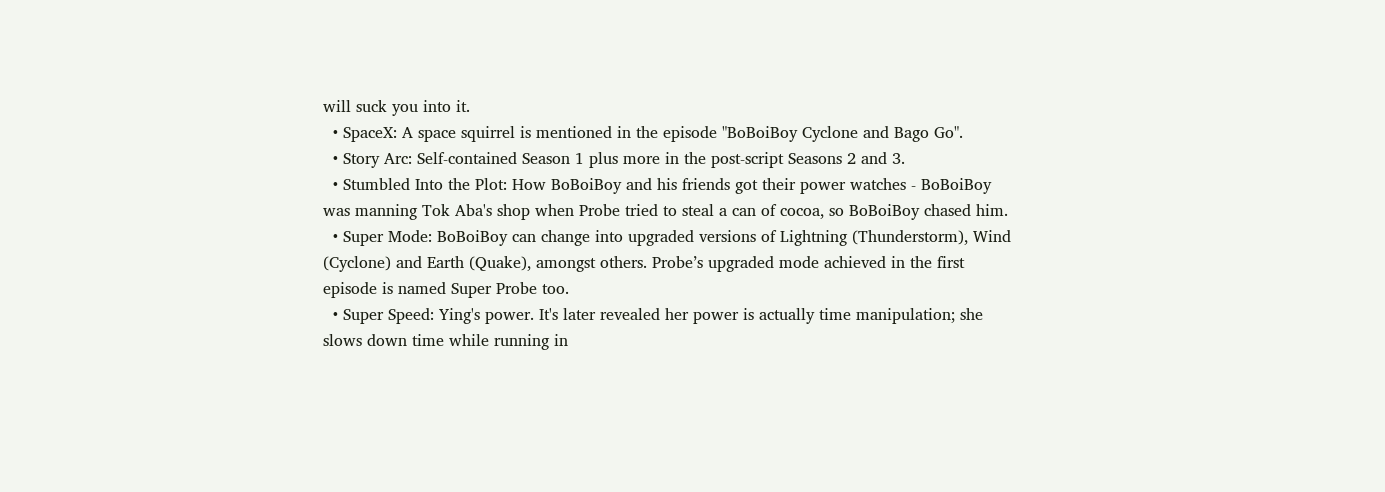will suck you into it.
  • SpaceX: A space squirrel is mentioned in the episode "BoBoiBoy Cyclone and Bago Go".
  • Story Arc: Self-contained Season 1 plus more in the post-script Seasons 2 and 3.
  • Stumbled Into the Plot: How BoBoiBoy and his friends got their power watches - BoBoiBoy was manning Tok Aba's shop when Probe tried to steal a can of cocoa, so BoBoiBoy chased him.
  • Super Mode: BoBoiBoy can change into upgraded versions of Lightning (Thunderstorm), Wind (Cyclone) and Earth (Quake), amongst others. Probe’s upgraded mode achieved in the first episode is named Super Probe too.
  • Super Speed: Ying's power. It's later revealed her power is actually time manipulation; she slows down time while running in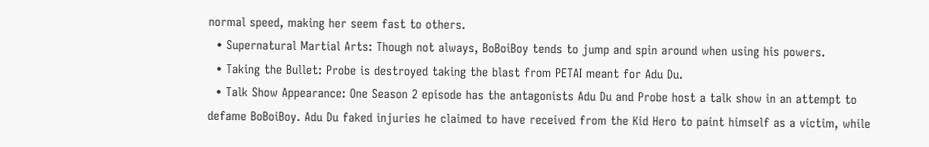normal speed, making her seem fast to others.
  • Supernatural Martial Arts: Though not always, BoBoiBoy tends to jump and spin around when using his powers.
  • Taking the Bullet: Probe is destroyed taking the blast from PETAI meant for Adu Du.
  • Talk Show Appearance: One Season 2 episode has the antagonists Adu Du and Probe host a talk show in an attempt to defame BoBoiBoy. Adu Du faked injuries he claimed to have received from the Kid Hero to paint himself as a victim, while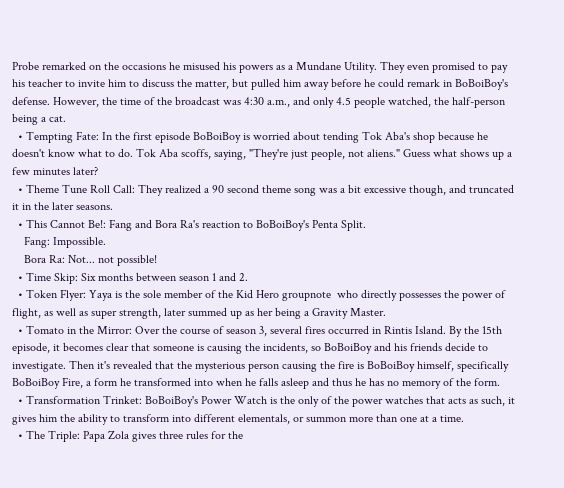Probe remarked on the occasions he misused his powers as a Mundane Utility. They even promised to pay his teacher to invite him to discuss the matter, but pulled him away before he could remark in BoBoiBoy's defense. However, the time of the broadcast was 4:30 a.m., and only 4.5 people watched, the half-person being a cat.
  • Tempting Fate: In the first episode BoBoiBoy is worried about tending Tok Aba's shop because he doesn't know what to do. Tok Aba scoffs, saying, "They're just people, not aliens." Guess what shows up a few minutes later?
  • Theme Tune Roll Call: They realized a 90 second theme song was a bit excessive though, and truncated it in the later seasons.
  • This Cannot Be!: Fang and Bora Ra's reaction to BoBoiBoy's Penta Split.
    Fang: Impossible.
    Bora Ra: Not... not possible!
  • Time Skip: Six months between season 1 and 2.
  • Token Flyer: Yaya is the sole member of the Kid Hero groupnote  who directly possesses the power of flight, as well as super strength, later summed up as her being a Gravity Master.
  • Tomato in the Mirror: Over the course of season 3, several fires occurred in Rintis Island. By the 15th episode, it becomes clear that someone is causing the incidents, so BoBoiBoy and his friends decide to investigate. Then it's revealed that the mysterious person causing the fire is BoBoiBoy himself, specifically BoBoiBoy Fire, a form he transformed into when he falls asleep and thus he has no memory of the form.
  • Transformation Trinket: BoBoiBoy's Power Watch is the only of the power watches that acts as such, it gives him the ability to transform into different elementals, or summon more than one at a time.
  • The Triple: Papa Zola gives three rules for the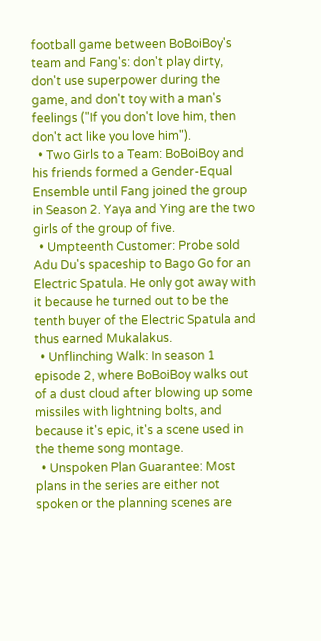football game between BoBoiBoy's team and Fang's: don't play dirty, don't use superpower during the game, and don't toy with a man's feelings ("If you don't love him, then don't act like you love him").
  • Two Girls to a Team: BoBoiBoy and his friends formed a Gender-Equal Ensemble until Fang joined the group in Season 2. Yaya and Ying are the two girls of the group of five.
  • Umpteenth Customer: Probe sold Adu Du's spaceship to Bago Go for an Electric Spatula. He only got away with it because he turned out to be the tenth buyer of the Electric Spatula and thus earned Mukalakus.
  • Unflinching Walk: In season 1 episode 2, where BoBoiBoy walks out of a dust cloud after blowing up some missiles with lightning bolts, and because it's epic, it's a scene used in the theme song montage.
  • Unspoken Plan Guarantee: Most plans in the series are either not spoken or the planning scenes are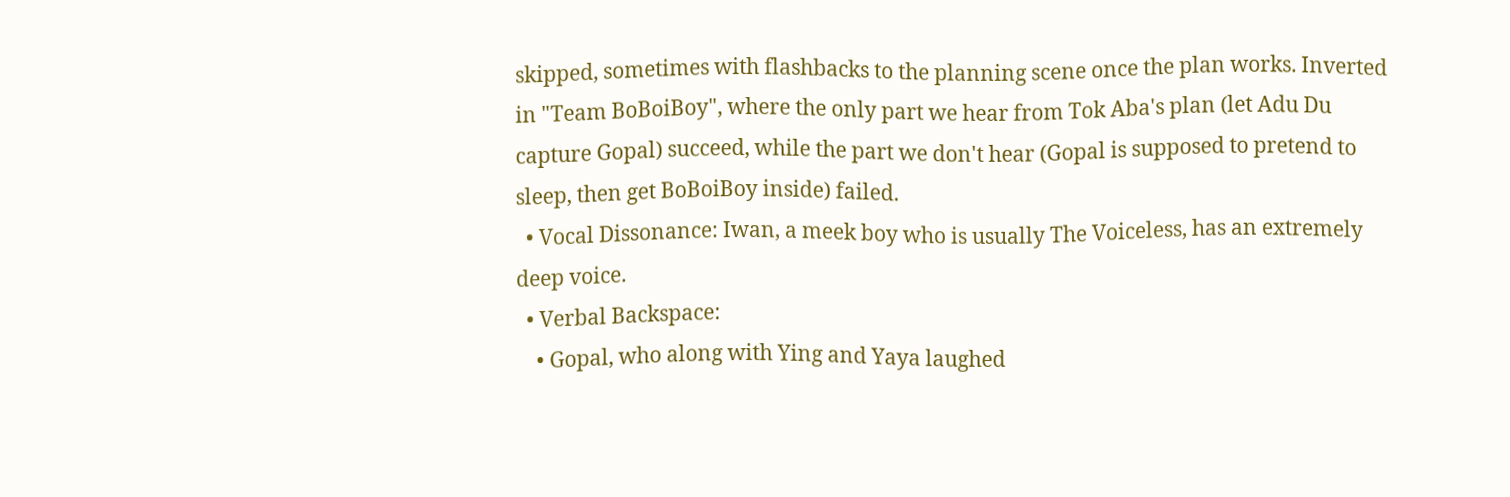skipped, sometimes with flashbacks to the planning scene once the plan works. Inverted in "Team BoBoiBoy", where the only part we hear from Tok Aba's plan (let Adu Du capture Gopal) succeed, while the part we don't hear (Gopal is supposed to pretend to sleep, then get BoBoiBoy inside) failed.
  • Vocal Dissonance: Iwan, a meek boy who is usually The Voiceless, has an extremely deep voice.
  • Verbal Backspace:
    • Gopal, who along with Ying and Yaya laughed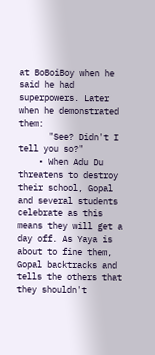at BoBoiBoy when he said he had superpowers. Later when he demonstrated them:
      "See? Didn't I tell you so?"
    • When Adu Du threatens to destroy their school, Gopal and several students celebrate as this means they will get a day off. As Yaya is about to fine them, Gopal backtracks and tells the others that they shouldn't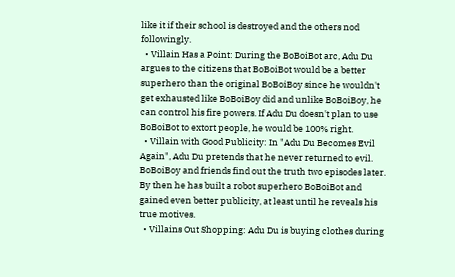like it if their school is destroyed and the others nod followingly.
  • Villain Has a Point: During the BoBoiBot arc, Adu Du argues to the citizens that BoBoiBot would be a better superhero than the original BoBoiBoy since he wouldn't get exhausted like BoBoiBoy did and unlike BoBoiBoy, he can control his fire powers. If Adu Du doesn't plan to use BoBoiBot to extort people, he would be 100% right.
  • Villain with Good Publicity: In "Adu Du Becomes Evil Again", Adu Du pretends that he never returned to evil. BoBoiBoy and friends find out the truth two episodes later. By then he has built a robot superhero BoBoiBot and gained even better publicity, at least until he reveals his true motives.
  • Villains Out Shopping: Adu Du is buying clothes during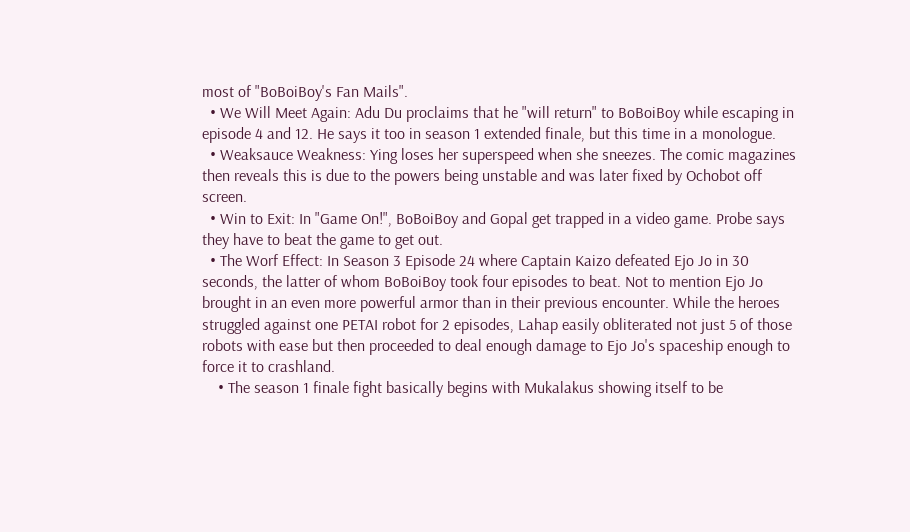most of "BoBoiBoy's Fan Mails".
  • We Will Meet Again: Adu Du proclaims that he "will return" to BoBoiBoy while escaping in episode 4 and 12. He says it too in season 1 extended finale, but this time in a monologue.
  • Weaksauce Weakness: Ying loses her superspeed when she sneezes. The comic magazines then reveals this is due to the powers being unstable and was later fixed by Ochobot off screen.
  • Win to Exit: In "Game On!", BoBoiBoy and Gopal get trapped in a video game. Probe says they have to beat the game to get out.
  • The Worf Effect: In Season 3 Episode 24 where Captain Kaizo defeated Ejo Jo in 30 seconds, the latter of whom BoBoiBoy took four episodes to beat. Not to mention Ejo Jo brought in an even more powerful armor than in their previous encounter. While the heroes struggled against one PETAI robot for 2 episodes, Lahap easily obliterated not just 5 of those robots with ease but then proceeded to deal enough damage to Ejo Jo's spaceship enough to force it to crashland.
    • The season 1 finale fight basically begins with Mukalakus showing itself to be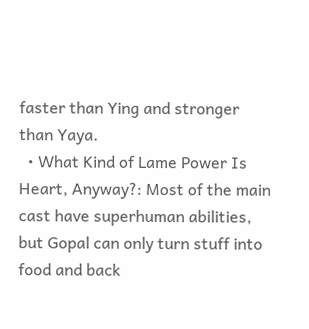faster than Ying and stronger than Yaya.
  • What Kind of Lame Power Is Heart, Anyway?: Most of the main cast have superhuman abilities, but Gopal can only turn stuff into food and back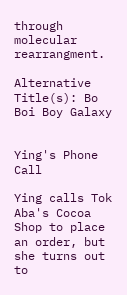through molecular rearrangment.

Alternative Title(s): Bo Boi Boy Galaxy


Ying's Phone Call

Ying calls Tok Aba's Cocoa Shop to place an order, but she turns out to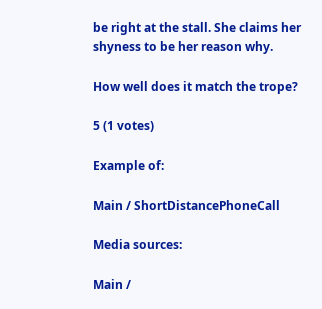be right at the stall. She claims her shyness to be her reason why.

How well does it match the trope?

5 (1 votes)

Example of:

Main / ShortDistancePhoneCall

Media sources:

Main /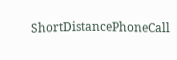ShortDistancePhoneCall